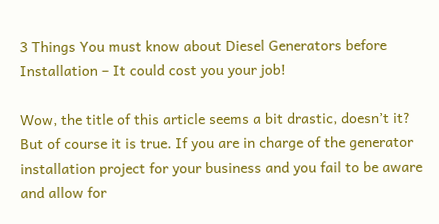3 Things You must know about Diesel Generators before Installation – It could cost you your job!

Wow, the title of this article seems a bit drastic, doesn’t it? But of course it is true. If you are in charge of the generator installation project for your business and you fail to be aware and allow for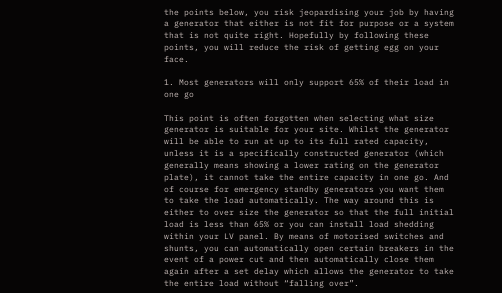the points below, you risk jeopardising your job by having a generator that either is not fit for purpose or a system that is not quite right. Hopefully by following these points, you will reduce the risk of getting egg on your face.

1. Most generators will only support 65% of their load in one go

This point is often forgotten when selecting what size generator is suitable for your site. Whilst the generator will be able to run at up to its full rated capacity, unless it is a specifically constructed generator (which generally means showing a lower rating on the generator plate), it cannot take the entire capacity in one go. And of course for emergency standby generators you want them to take the load automatically. The way around this is either to over size the generator so that the full initial load is less than 65% or you can install load shedding within your LV panel. By means of motorised switches and shunts, you can automatically open certain breakers in the event of a power cut and then automatically close them again after a set delay which allows the generator to take the entire load without “falling over”.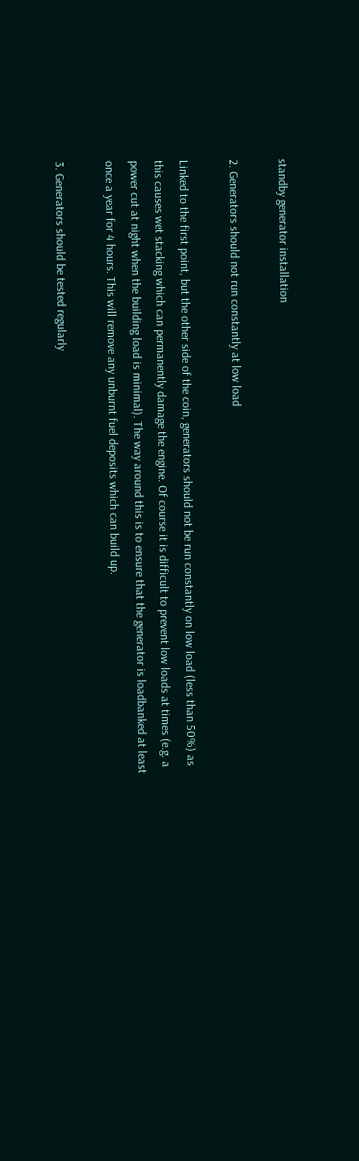standby generator installation

2. Generators should not run constantly at low load

Linked to the first point, but the other side of the coin, generators should not be run constantly on low load (less than 50%) as this causes wet stacking which can permanently damage the engine. Of course it is difficult to prevent low loads at times (e.g. a power cut at night when the building load is minimal). The way around this is to ensure that the generator is loadbanked at least once a year for 4 hours. This will remove any unburnt fuel deposits which can build up.

3. Generators should be tested regularly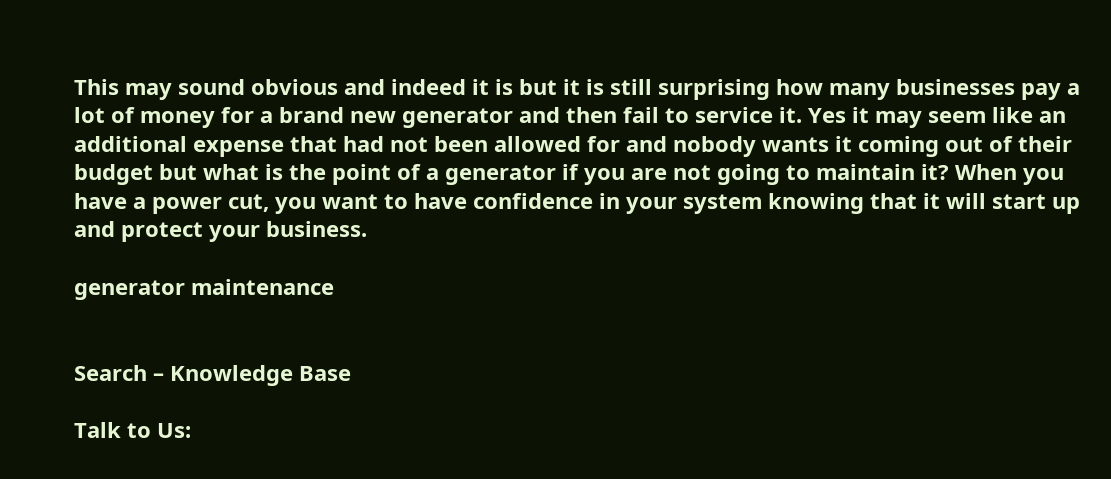This may sound obvious and indeed it is but it is still surprising how many businesses pay a lot of money for a brand new generator and then fail to service it. Yes it may seem like an additional expense that had not been allowed for and nobody wants it coming out of their budget but what is the point of a generator if you are not going to maintain it? When you have a power cut, you want to have confidence in your system knowing that it will start up and protect your business.

generator maintenance


Search – Knowledge Base

Talk to Us: